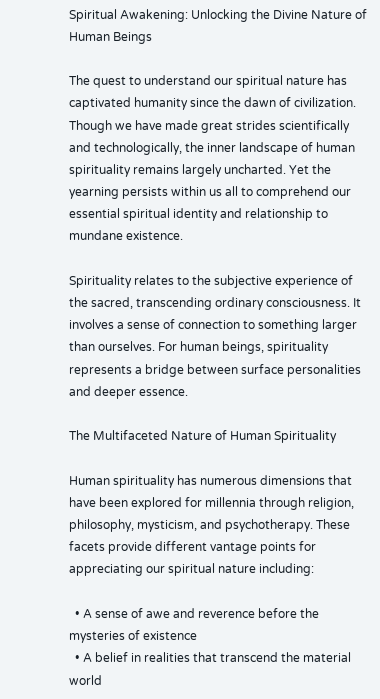Spiritual Awakening: Unlocking the Divine Nature of Human Beings

The quest to understand our spiritual nature has captivated humanity since the dawn of civilization. Though we have made great strides scientifically and technologically, the inner landscape of human spirituality remains largely uncharted. Yet the yearning persists within us all to comprehend our essential spiritual identity and relationship to mundane existence.

Spirituality relates to the subjective experience of the sacred, transcending ordinary consciousness. It involves a sense of connection to something larger than ourselves. For human beings, spirituality represents a bridge between surface personalities and deeper essence.

The Multifaceted Nature of Human Spirituality

Human spirituality has numerous dimensions that have been explored for millennia through religion, philosophy, mysticism, and psychotherapy. These facets provide different vantage points for appreciating our spiritual nature including:

  • A sense of awe and reverence before the mysteries of existence
  • A belief in realities that transcend the material world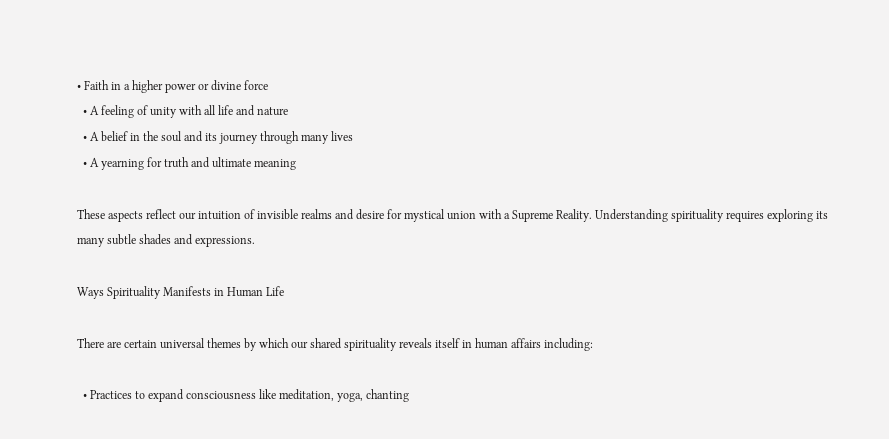• Faith in a higher power or divine force
  • A feeling of unity with all life and nature
  • A belief in the soul and its journey through many lives
  • A yearning for truth and ultimate meaning

These aspects reflect our intuition of invisible realms and desire for mystical union with a Supreme Reality. Understanding spirituality requires exploring its many subtle shades and expressions.

Ways Spirituality Manifests in Human Life

There are certain universal themes by which our shared spirituality reveals itself in human affairs including:

  • Practices to expand consciousness like meditation, yoga, chanting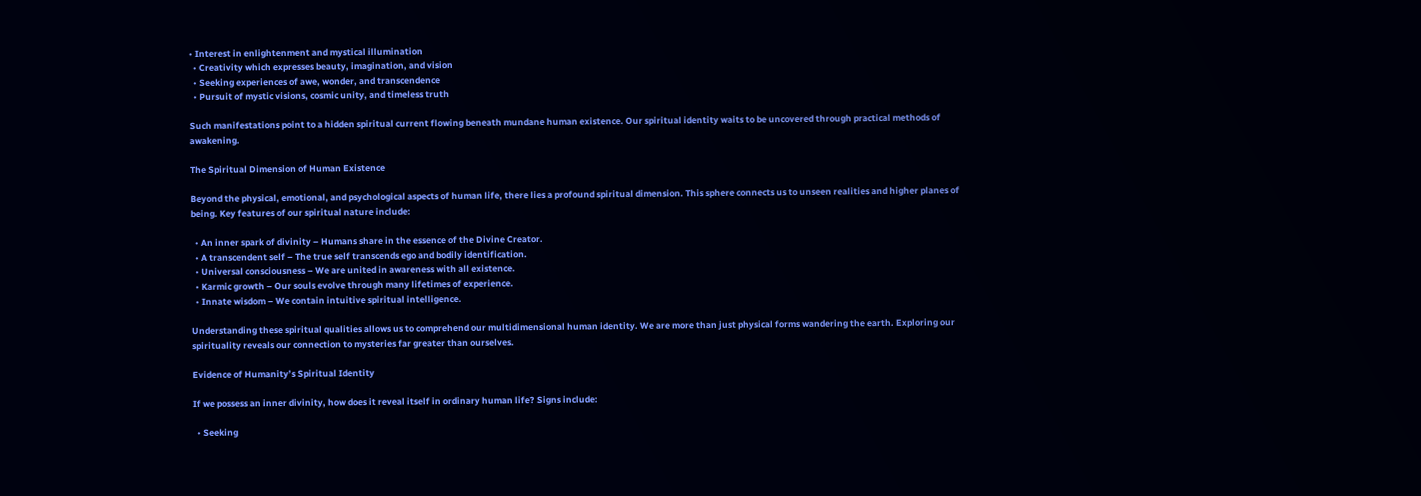• Interest in enlightenment and mystical illumination
  • Creativity which expresses beauty, imagination, and vision
  • Seeking experiences of awe, wonder, and transcendence
  • Pursuit of mystic visions, cosmic unity, and timeless truth

Such manifestations point to a hidden spiritual current flowing beneath mundane human existence. Our spiritual identity waits to be uncovered through practical methods of awakening.

The Spiritual Dimension of Human Existence

Beyond the physical, emotional, and psychological aspects of human life, there lies a profound spiritual dimension. This sphere connects us to unseen realities and higher planes of being. Key features of our spiritual nature include:

  • An inner spark of divinity – Humans share in the essence of the Divine Creator.
  • A transcendent self – The true self transcends ego and bodily identification.
  • Universal consciousness – We are united in awareness with all existence.
  • Karmic growth – Our souls evolve through many lifetimes of experience.
  • Innate wisdom – We contain intuitive spiritual intelligence.

Understanding these spiritual qualities allows us to comprehend our multidimensional human identity. We are more than just physical forms wandering the earth. Exploring our spirituality reveals our connection to mysteries far greater than ourselves.

Evidence of Humanity’s Spiritual Identity

If we possess an inner divinity, how does it reveal itself in ordinary human life? Signs include:

  • Seeking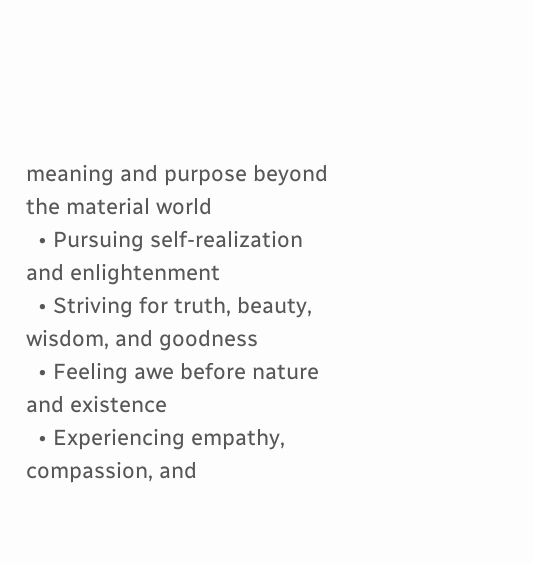meaning and purpose beyond the material world
  • Pursuing self-realization and enlightenment
  • Striving for truth, beauty, wisdom, and goodness
  • Feeling awe before nature and existence
  • Experiencing empathy, compassion, and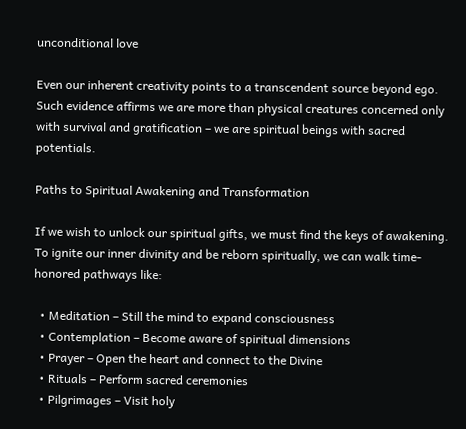unconditional love

Even our inherent creativity points to a transcendent source beyond ego. Such evidence affirms we are more than physical creatures concerned only with survival and gratification – we are spiritual beings with sacred potentials.

Paths to Spiritual Awakening and Transformation

If we wish to unlock our spiritual gifts, we must find the keys of awakening. To ignite our inner divinity and be reborn spiritually, we can walk time-honored pathways like:

  • Meditation – Still the mind to expand consciousness
  • Contemplation – Become aware of spiritual dimensions
  • Prayer – Open the heart and connect to the Divine
  • Rituals – Perform sacred ceremonies
  • Pilgrimages – Visit holy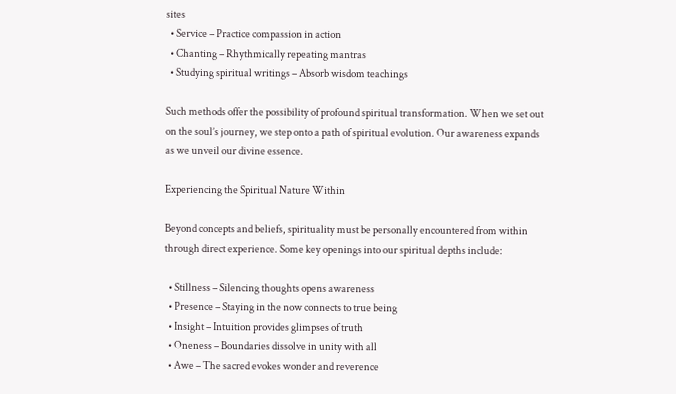sites
  • Service – Practice compassion in action
  • Chanting – Rhythmically repeating mantras
  • Studying spiritual writings – Absorb wisdom teachings

Such methods offer the possibility of profound spiritual transformation. When we set out on the soul’s journey, we step onto a path of spiritual evolution. Our awareness expands as we unveil our divine essence.

Experiencing the Spiritual Nature Within

Beyond concepts and beliefs, spirituality must be personally encountered from within through direct experience. Some key openings into our spiritual depths include:

  • Stillness – Silencing thoughts opens awareness
  • Presence – Staying in the now connects to true being
  • Insight – Intuition provides glimpses of truth
  • Oneness – Boundaries dissolve in unity with all
  • Awe – The sacred evokes wonder and reverence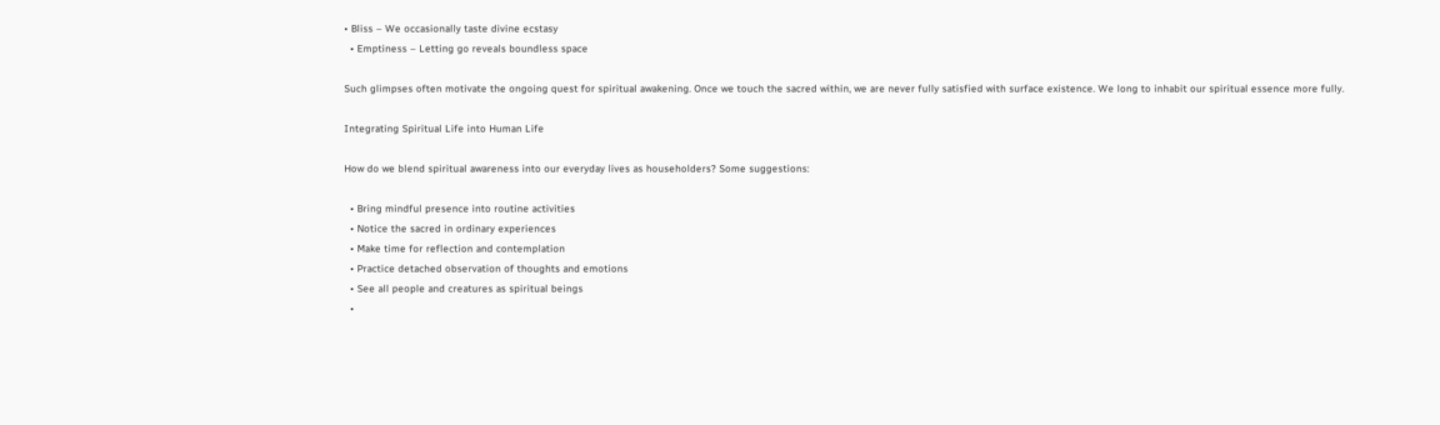• Bliss – We occasionally taste divine ecstasy
  • Emptiness – Letting go reveals boundless space

Such glimpses often motivate the ongoing quest for spiritual awakening. Once we touch the sacred within, we are never fully satisfied with surface existence. We long to inhabit our spiritual essence more fully.

Integrating Spiritual Life into Human Life

How do we blend spiritual awareness into our everyday lives as householders? Some suggestions:

  • Bring mindful presence into routine activities
  • Notice the sacred in ordinary experiences
  • Make time for reflection and contemplation
  • Practice detached observation of thoughts and emotions
  • See all people and creatures as spiritual beings
  •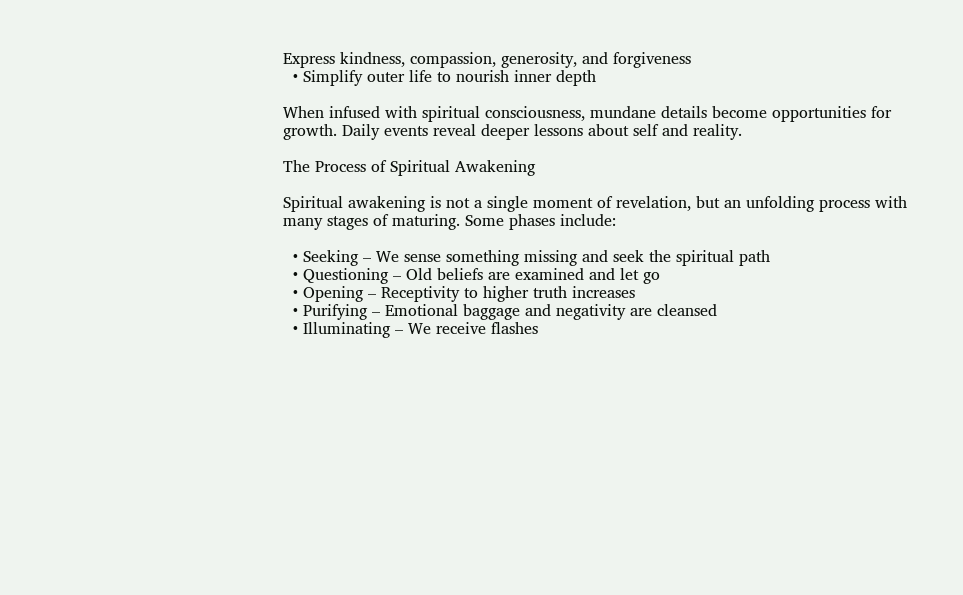Express kindness, compassion, generosity, and forgiveness
  • Simplify outer life to nourish inner depth

When infused with spiritual consciousness, mundane details become opportunities for growth. Daily events reveal deeper lessons about self and reality.

The Process of Spiritual Awakening

Spiritual awakening is not a single moment of revelation, but an unfolding process with many stages of maturing. Some phases include:

  • Seeking – We sense something missing and seek the spiritual path
  • Questioning – Old beliefs are examined and let go
  • Opening – Receptivity to higher truth increases
  • Purifying – Emotional baggage and negativity are cleansed
  • Illuminating – We receive flashes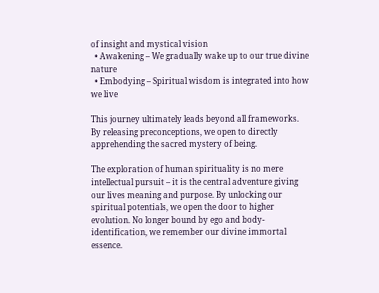of insight and mystical vision
  • Awakening – We gradually wake up to our true divine nature
  • Embodying – Spiritual wisdom is integrated into how we live

This journey ultimately leads beyond all frameworks. By releasing preconceptions, we open to directly apprehending the sacred mystery of being.

The exploration of human spirituality is no mere intellectual pursuit – it is the central adventure giving our lives meaning and purpose. By unlocking our spiritual potentials, we open the door to higher evolution. No longer bound by ego and body-identification, we remember our divine immortal essence.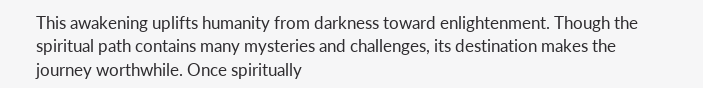This awakening uplifts humanity from darkness toward enlightenment. Though the spiritual path contains many mysteries and challenges, its destination makes the journey worthwhile. Once spiritually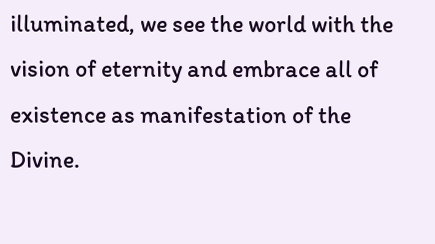illuminated, we see the world with the vision of eternity and embrace all of existence as manifestation of the Divine.